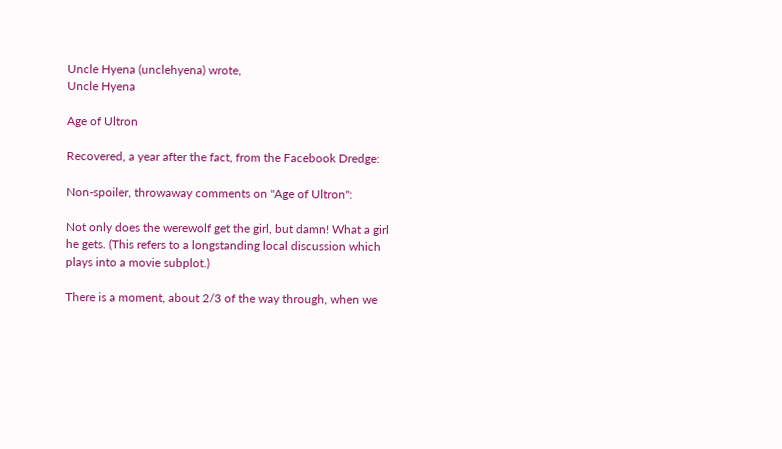Uncle Hyena (unclehyena) wrote,
Uncle Hyena

Age of Ultron

Recovered, a year after the fact, from the Facebook Dredge:

Non-spoiler, throwaway comments on "Age of Ultron":

Not only does the werewolf get the girl, but damn! What a girl he gets. (This refers to a longstanding local discussion which plays into a movie subplot.)

There is a moment, about 2/3 of the way through, when we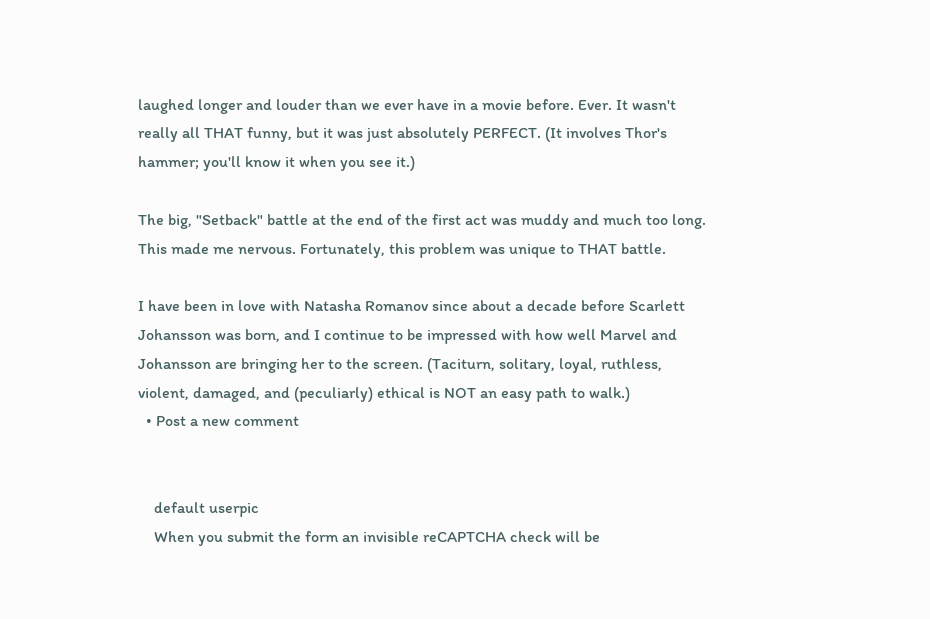laughed longer and louder than we ever have in a movie before. Ever. It wasn't really all THAT funny, but it was just absolutely PERFECT. (It involves Thor's hammer; you'll know it when you see it.)

The big, "Setback" battle at the end of the first act was muddy and much too long. This made me nervous. Fortunately, this problem was unique to THAT battle.

I have been in love with Natasha Romanov since about a decade before Scarlett Johansson was born, and I continue to be impressed with how well Marvel and Johansson are bringing her to the screen. (Taciturn, solitary, loyal, ruthless, violent, damaged, and (peculiarly) ethical is NOT an easy path to walk.)
  • Post a new comment


    default userpic
    When you submit the form an invisible reCAPTCHA check will be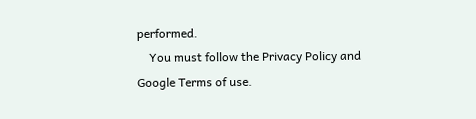performed.
    You must follow the Privacy Policy and Google Terms of use.